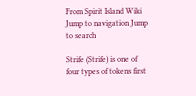From Spirit Island Wiki
Jump to navigation Jump to search

Strife (Strife) is one of four types of tokens first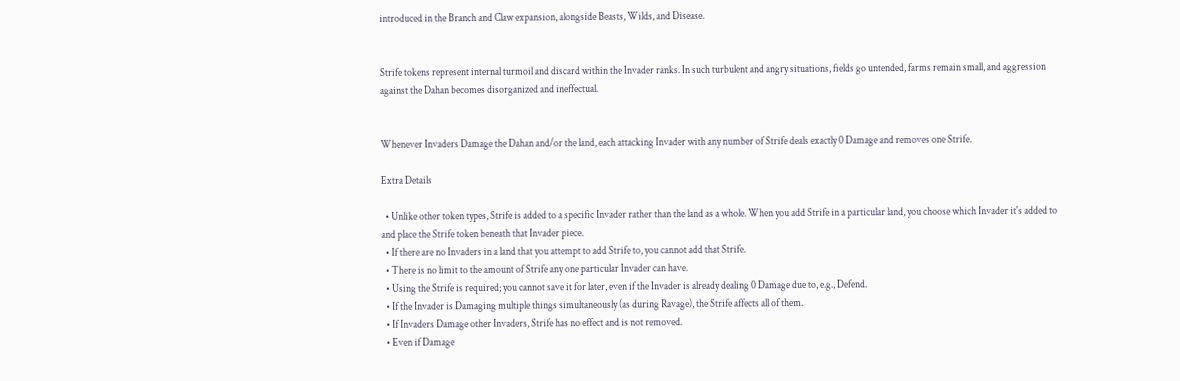introduced in the Branch and Claw expansion, alongside Beasts, Wilds, and Disease.


Strife tokens represent internal turmoil and discard within the Invader ranks. In such turbulent and angry situations, fields go untended, farms remain small, and aggression against the Dahan becomes disorganized and ineffectual.


Whenever Invaders Damage the Dahan and/or the land, each attacking Invader with any number of Strife deals exactly 0 Damage and removes one Strife.

Extra Details

  • Unlike other token types, Strife is added to a specific Invader rather than the land as a whole. When you add Strife in a particular land, you choose which Invader it's added to and place the Strife token beneath that Invader piece.
  • If there are no Invaders in a land that you attempt to add Strife to, you cannot add that Strife.
  • There is no limit to the amount of Strife any one particular Invader can have.
  • Using the Strife is required; you cannot save it for later, even if the Invader is already dealing 0 Damage due to, e.g., Defend.
  • If the Invader is Damaging multiple things simultaneously (as during Ravage), the Strife affects all of them.
  • If Invaders Damage other Invaders, Strife has no effect and is not removed.
  • Even if Damage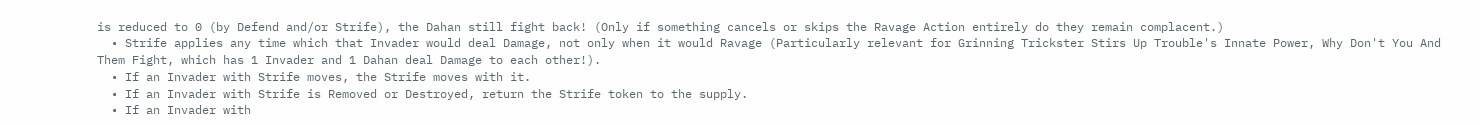is reduced to 0 (by Defend and/or Strife), the Dahan still fight back! (Only if something cancels or skips the Ravage Action entirely do they remain complacent.)
  • Strife applies any time which that Invader would deal Damage, not only when it would Ravage (Particularly relevant for Grinning Trickster Stirs Up Trouble's Innate Power, Why Don't You And Them Fight, which has 1 Invader and 1 Dahan deal Damage to each other!).
  • If an Invader with Strife moves, the Strife moves with it.
  • If an Invader with Strife is Removed or Destroyed, return the Strife token to the supply.
  • If an Invader with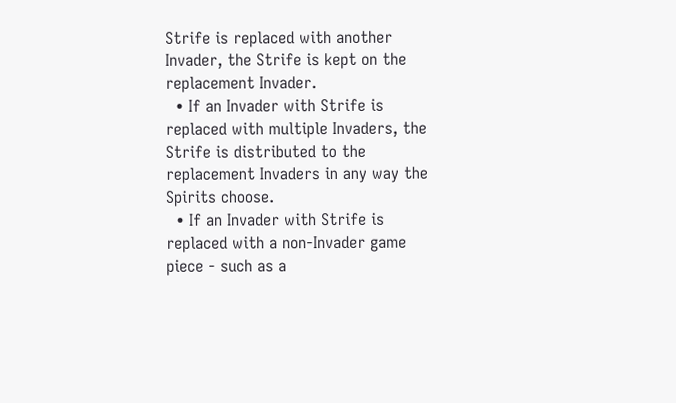Strife is replaced with another Invader, the Strife is kept on the replacement Invader.
  • If an Invader with Strife is replaced with multiple Invaders, the Strife is distributed to the replacement Invaders in any way the Spirits choose.
  • If an Invader with Strife is replaced with a non-Invader game piece - such as a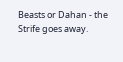Beasts or Dahan - the Strife goes away.